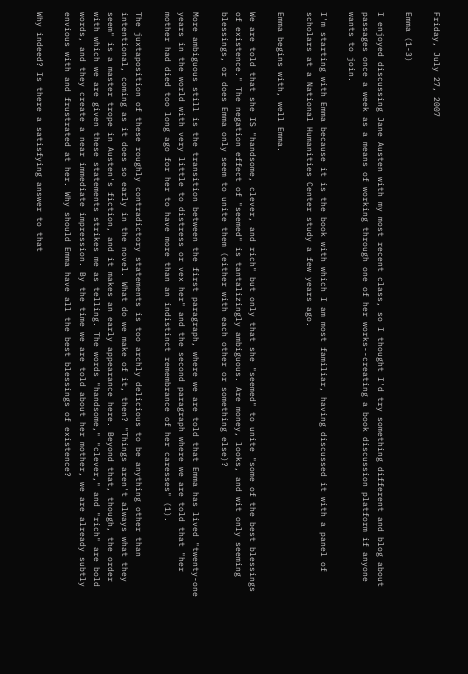Friday, July 27, 2007

Emma (1-3)

I enjoyed discussing Jane Austen with my most recent class, so I thought I'd try something different and blog about passages once a week as a means of working through one of her works--creating a book discussion platform if anyone wants to join.

I'm starting with Emma because it is the book with which I am most familiar, having discussed it with a panel of scholars at a National Humanities Center study a few years ago.

Emma begins with, well Emma.

We are told that she IS "handsome, clever, and rich" but only that she "seemed" to unite "some of the best blessings of existence." The negation effect of "seemed" is tantalizingly ambiguous. Are money, looks, and wit only seeming blessings, or does Emma only seem to unite them (either with each other or something else)?

More ambiguous still is the transition between the first paragraph, where we are told that Emma has lived "twenty-one years in the world with very little to distress or vex her" and the second paragraph where we are told that "her mother had died too long ago for her to have more than an indistinct remembrance of her caresses" (1).

The juxtaposition of these roughly contradictory statements is too archly delicious to be anything other than intentional, coming as it does so early in the novel. What do we make of it, then? "Things aren't always what they seem" is a master trope in Austen's fiction, and it makes an early appearance here. Beyond that, though, the order with which we are given these statements strikes me as telling. The words "handsome," "clever," and "rich" are bold words, and they create a near immediate impression. By the time we are told about her mother, we are already subtly envious with and frustrated at her. Why should Emma have all the best blessings of existence?

Why indeed? Is there a satisfying answer to that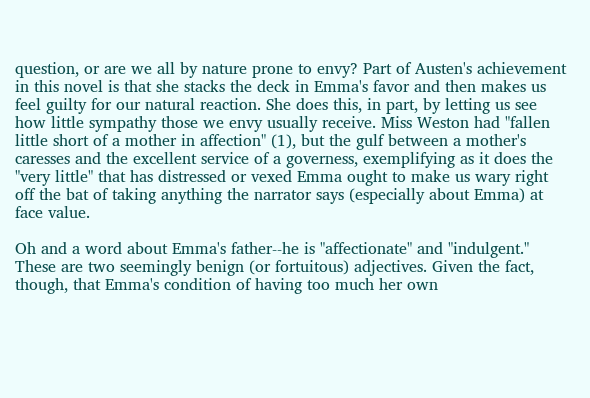question, or are we all by nature prone to envy? Part of Austen's achievement in this novel is that she stacks the deck in Emma's favor and then makes us feel guilty for our natural reaction. She does this, in part, by letting us see how little sympathy those we envy usually receive. Miss Weston had "fallen little short of a mother in affection" (1), but the gulf between a mother's caresses and the excellent service of a governess, exemplifying as it does the "very little" that has distressed or vexed Emma ought to make us wary right off the bat of taking anything the narrator says (especially about Emma) at face value.

Oh and a word about Emma's father--he is "affectionate" and "indulgent." These are two seemingly benign (or fortuitous) adjectives. Given the fact, though, that Emma's condition of having too much her own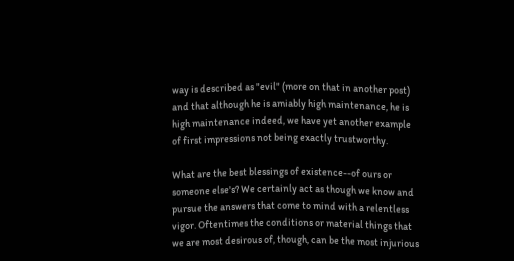way is described as "evil" (more on that in another post) and that although he is amiably high maintenance, he is high maintenance indeed, we have yet another example of first impressions not being exactly trustworthy.

What are the best blessings of existence--of ours or someone else's? We certainly act as though we know and pursue the answers that come to mind with a relentless vigor. Oftentimes the conditions or material things that we are most desirous of, though, can be the most injurious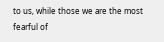to us, while those we are the most fearful of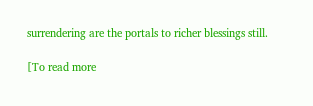surrendering are the portals to richer blessings still.

[To read more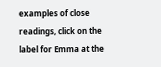examples of close readings, click on the label for Emma at the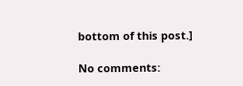bottom of this post.]

No comments: